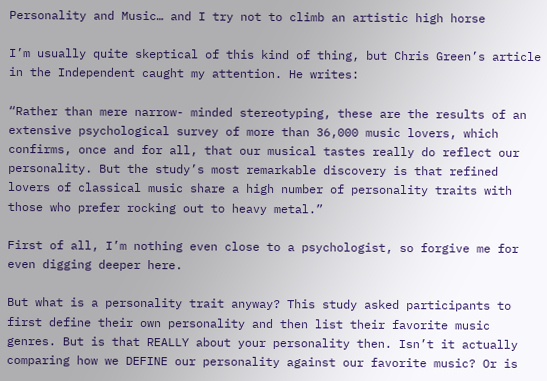Personality and Music… and I try not to climb an artistic high horse

I’m usually quite skeptical of this kind of thing, but Chris Green’s article in the Independent caught my attention. He writes:

“Rather than mere narrow- minded stereotyping, these are the results of an extensive psychological survey of more than 36,000 music lovers, which confirms, once and for all, that our musical tastes really do reflect our personality. But the study’s most remarkable discovery is that refined lovers of classical music share a high number of personality traits with those who prefer rocking out to heavy metal.”

First of all, I’m nothing even close to a psychologist, so forgive me for even digging deeper here.

But what is a personality trait anyway? This study asked participants to first define their own personality and then list their favorite music genres. But is that REALLY about your personality then. Isn’t it actually comparing how we DEFINE our personality against our favorite music? Or is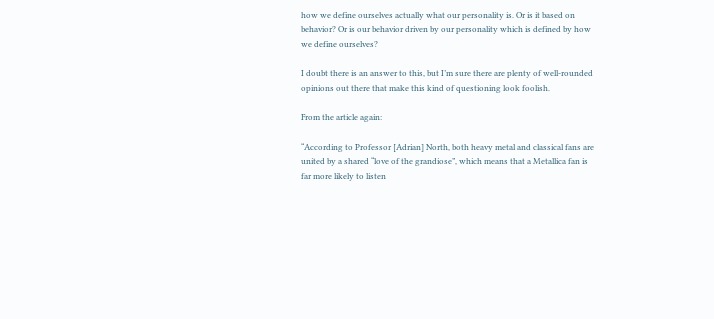how we define ourselves actually what our personality is. Or is it based on behavior? Or is our behavior driven by our personality which is defined by how we define ourselves?

I doubt there is an answer to this, but I’m sure there are plenty of well-rounded opinions out there that make this kind of questioning look foolish.

From the article again:

“According to Professor [Adrian] North, both heavy metal and classical fans are united by a shared “love of the grandiose”, which means that a Metallica fan is far more likely to listen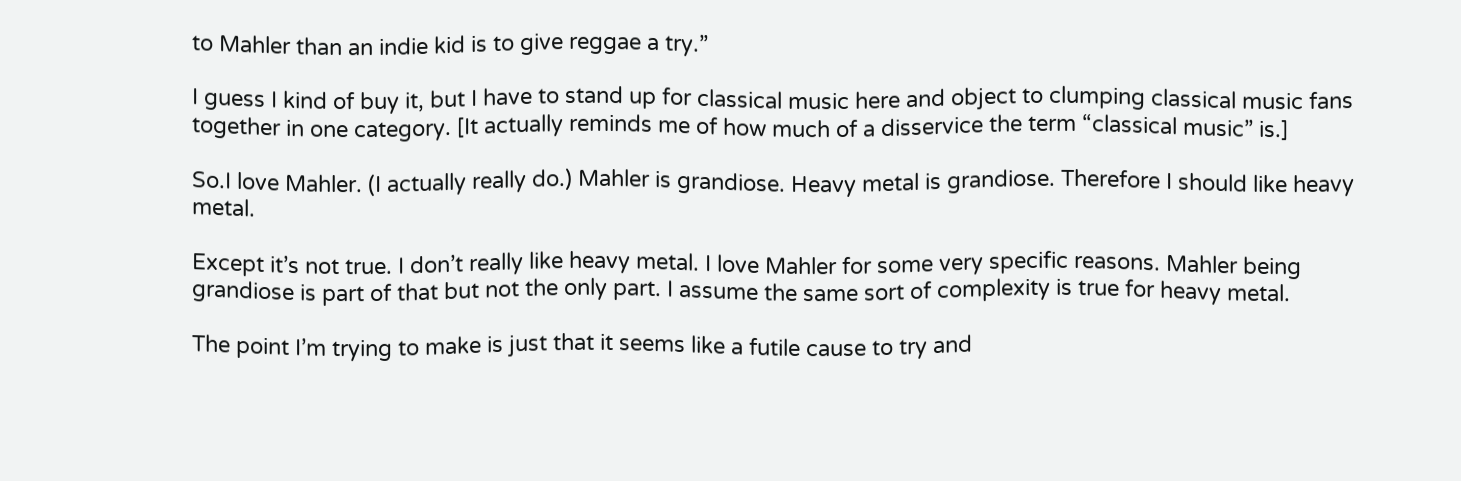to Mahler than an indie kid is to give reggae a try.”

I guess I kind of buy it, but I have to stand up for classical music here and object to clumping classical music fans together in one category. [It actually reminds me of how much of a disservice the term “classical music” is.]

So.I love Mahler. (I actually really do.) Mahler is grandiose. Heavy metal is grandiose. Therefore I should like heavy metal.

Except it’s not true. I don’t really like heavy metal. I love Mahler for some very specific reasons. Mahler being grandiose is part of that but not the only part. I assume the same sort of complexity is true for heavy metal.

The point I’m trying to make is just that it seems like a futile cause to try and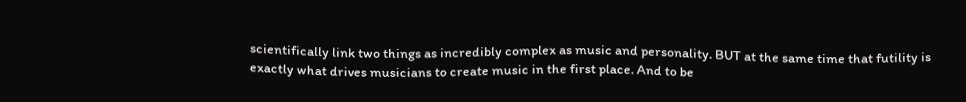scientifically link two things as incredibly complex as music and personality. BUT at the same time that futility is exactly what drives musicians to create music in the first place. And to be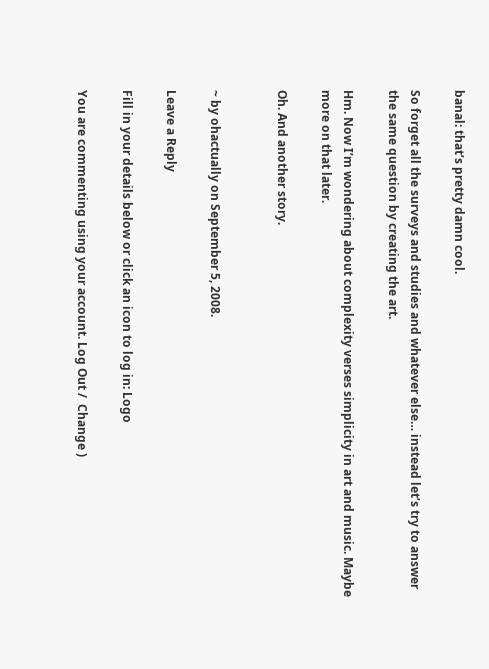banal: that’s pretty damn cool.

So forget all the surveys and studies and whatever else… instead let’s try to answer the same question by creating the art.

Hm. Now I’m wondering about complexity verses simplicity in art and music. Maybe more on that later.

Oh. And another story.


~ by ohactually on September 5, 2008.

Leave a Reply

Fill in your details below or click an icon to log in: Logo

You are commenting using your account. Log Out /  Change )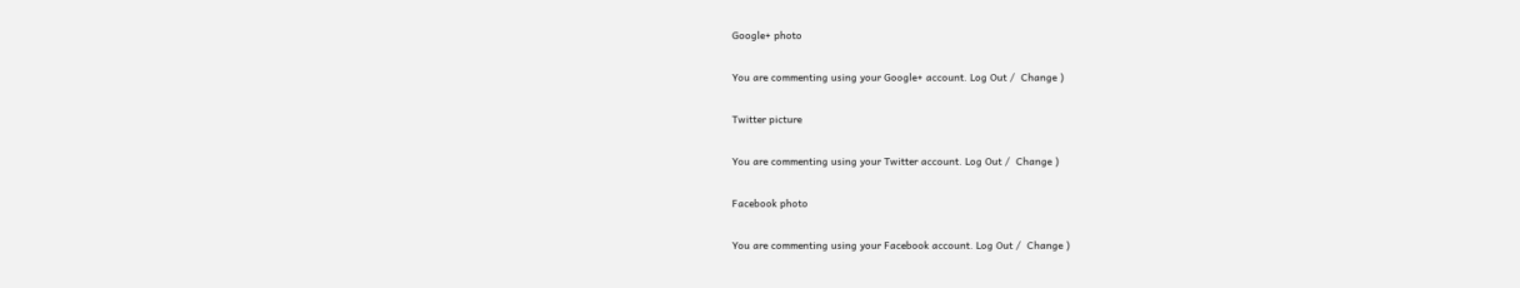Google+ photo

You are commenting using your Google+ account. Log Out /  Change )

Twitter picture

You are commenting using your Twitter account. Log Out /  Change )

Facebook photo

You are commenting using your Facebook account. Log Out /  Change )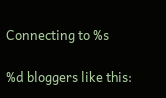Connecting to %s

%d bloggers like this: